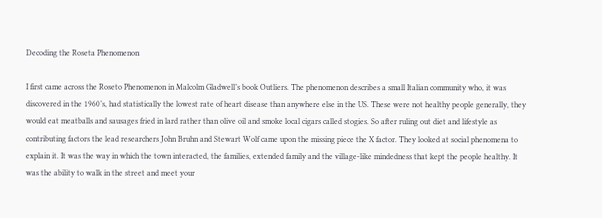Decoding the Roseta Phenomenon

I first came across the Roseto Phenomenon in Malcolm Gladwell’s book Outliers. The phenomenon describes a small Italian community who, it was discovered in the 1960’s, had statistically the lowest rate of heart disease than anywhere else in the US. These were not healthy people generally, they would eat meatballs and sausages fried in lard rather than olive oil and smoke local cigars called stogies. So after ruling out diet and lifestyle as contributing factors the lead researchers John Bruhn and Stewart Wolf came upon the missing piece the X factor. They looked at social phenomena to explain it. It was the way in which the town interacted, the families, extended family and the village-like mindedness that kept the people healthy. It was the ability to walk in the street and meet your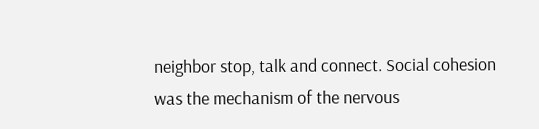neighbor stop, talk and connect. Social cohesion was the mechanism of the nervous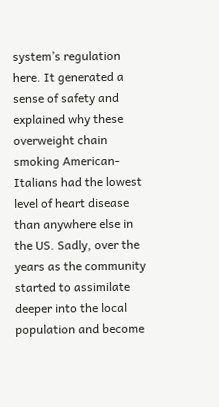system’s regulation here. It generated a sense of safety and explained why these overweight chain smoking American-Italians had the lowest level of heart disease than anywhere else in the US. Sadly, over the years as the community started to assimilate deeper into the local population and become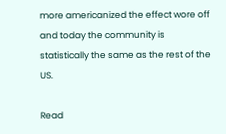more americanized the effect wore off and today the community is statistically the same as the rest of the US.

Read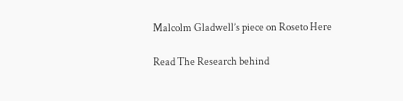Malcolm Gladwell’s piece on Roseto Here

Read The Research behind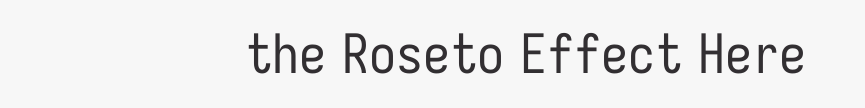the Roseto Effect Here